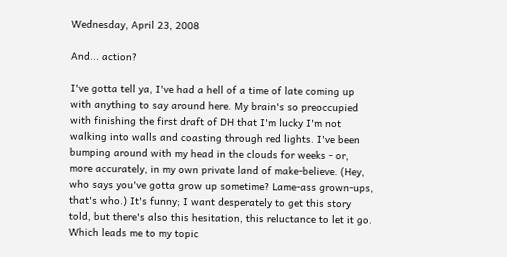Wednesday, April 23, 2008

And... action?

I've gotta tell ya, I've had a hell of a time of late coming up with anything to say around here. My brain's so preoccupied with finishing the first draft of DH that I'm lucky I'm not walking into walls and coasting through red lights. I've been bumping around with my head in the clouds for weeks - or, more accurately, in my own private land of make-believe. (Hey, who says you've gotta grow up sometime? Lame-ass grown-ups, that's who.) It's funny; I want desperately to get this story told, but there's also this hesitation, this reluctance to let it go. Which leads me to my topic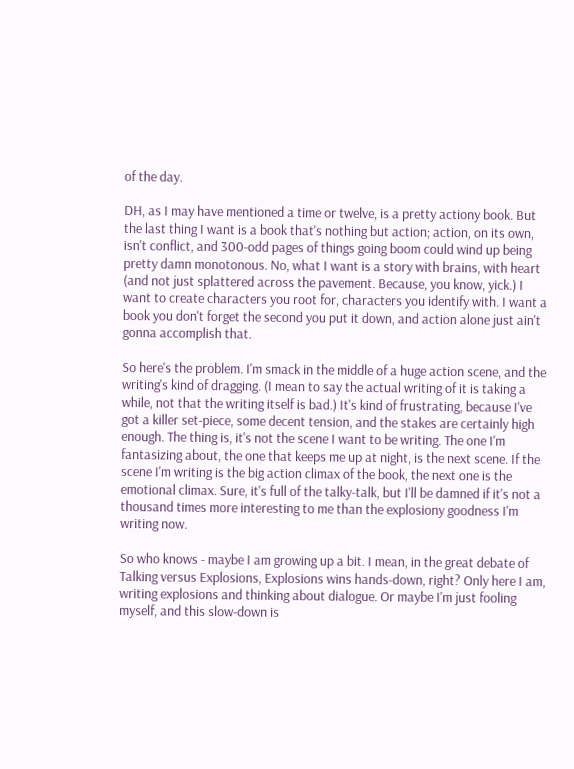of the day.

DH, as I may have mentioned a time or twelve, is a pretty actiony book. But the last thing I want is a book that's nothing but action; action, on its own, isn't conflict, and 300-odd pages of things going boom could wind up being pretty damn monotonous. No, what I want is a story with brains, with heart (and not just splattered across the pavement. Because, you know, yick.) I want to create characters you root for, characters you identify with. I want a book you don't forget the second you put it down, and action alone just ain't gonna accomplish that.

So here's the problem. I'm smack in the middle of a huge action scene, and the writing's kind of dragging. (I mean to say the actual writing of it is taking a while, not that the writing itself is bad.) It's kind of frustrating, because I've got a killer set-piece, some decent tension, and the stakes are certainly high enough. The thing is, it's not the scene I want to be writing. The one I'm fantasizing about, the one that keeps me up at night, is the next scene. If the scene I'm writing is the big action climax of the book, the next one is the emotional climax. Sure, it's full of the talky-talk, but I'll be damned if it's not a thousand times more interesting to me than the explosiony goodness I'm writing now.

So who knows - maybe I am growing up a bit. I mean, in the great debate of Talking versus Explosions, Explosions wins hands-down, right? Only here I am, writing explosions and thinking about dialogue. Or maybe I'm just fooling myself, and this slow-down is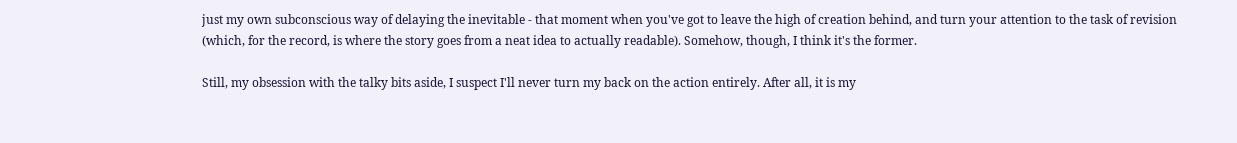just my own subconscious way of delaying the inevitable - that moment when you've got to leave the high of creation behind, and turn your attention to the task of revision (which, for the record, is where the story goes from a neat idea to actually readable). Somehow, though, I think it's the former.

Still, my obsession with the talky bits aside, I suspect I'll never turn my back on the action entirely. After all, it is my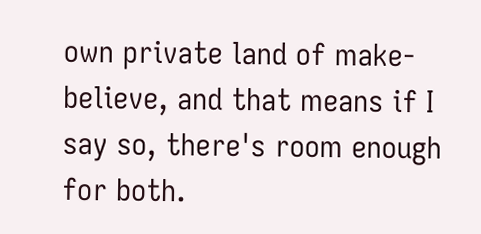own private land of make-believe, and that means if I say so, there's room enough for both.